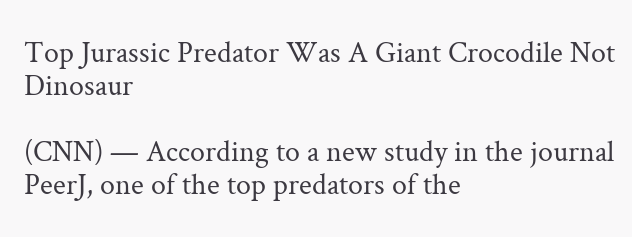Top Jurassic Predator Was A Giant Crocodile Not Dinosaur

(CNN) — According to a new study in the journal PeerJ, one of the top predators of the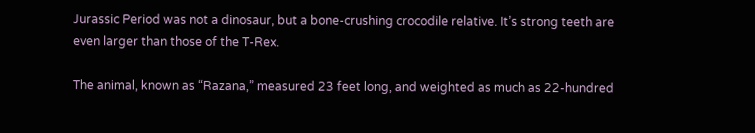Jurassic Period was not a dinosaur, but a bone-crushing crocodile relative. It’s strong teeth are even larger than those of the T-Rex.

The animal, known as “Razana,” measured 23 feet long, and weighted as much as 22-hundred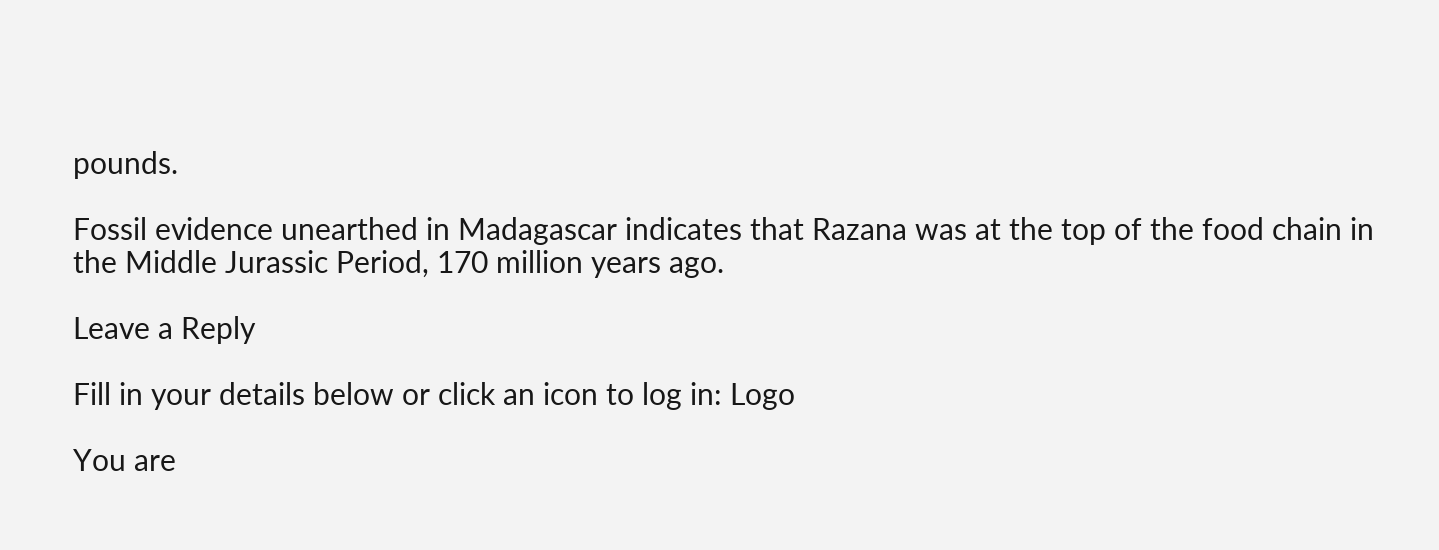pounds.

Fossil evidence unearthed in Madagascar indicates that Razana was at the top of the food chain in the Middle Jurassic Period, 170 million years ago.

Leave a Reply

Fill in your details below or click an icon to log in: Logo

You are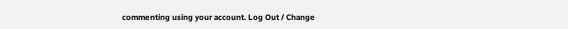commenting using your account. Log Out / Change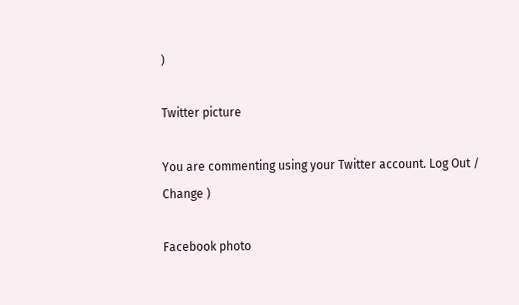)

Twitter picture

You are commenting using your Twitter account. Log Out / Change )

Facebook photo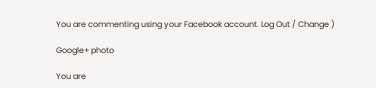You are commenting using your Facebook account. Log Out / Change )

Google+ photo

You are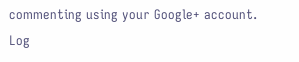commenting using your Google+ account. Log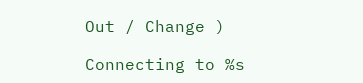Out / Change )

Connecting to %s